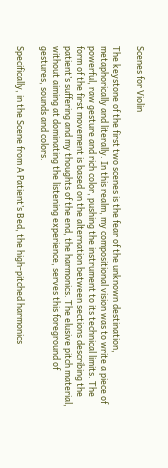Scenes for Violin

The keystone of the first two scenes is the fear of the unknown destination, metaphorically and literally. In this realm, my compositional vision was to write a piece of powerful, raw gesture and rich color, pushing the instrument to its technical limits. The form of the first movement is based on the alternation between sections describing the patient’s suffering and my thoughts of the end, the harmonics. The elusive pitch material, without aiming at dominating the listening experience, serves this foreground of gestures, sounds and colors.

Specifically, in the Scene from A Patient’s Bed, the high-pitched harmonics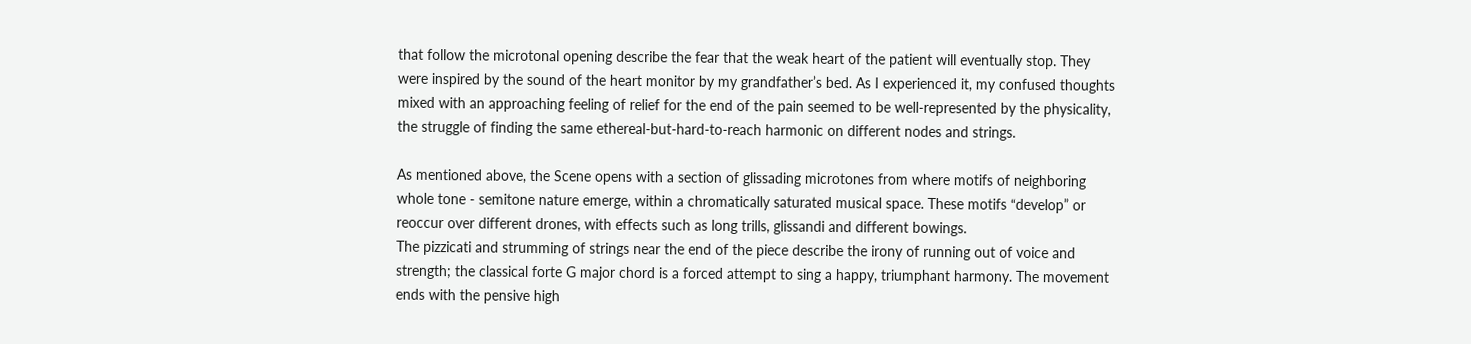that follow the microtonal opening describe the fear that the weak heart of the patient will eventually stop. They were inspired by the sound of the heart monitor by my grandfather’s bed. As I experienced it, my confused thoughts mixed with an approaching feeling of relief for the end of the pain seemed to be well-represented by the physicality, the struggle of finding the same ethereal-but-hard-to-reach harmonic on different nodes and strings.

As mentioned above, the Scene opens with a section of glissading microtones from where motifs of neighboring whole tone - semitone nature emerge, within a chromatically saturated musical space. These motifs “develop” or reoccur over different drones, with effects such as long trills, glissandi and different bowings.
The pizzicati and strumming of strings near the end of the piece describe the irony of running out of voice and strength; the classical forte G major chord is a forced attempt to sing a happy, triumphant harmony. The movement ends with the pensive high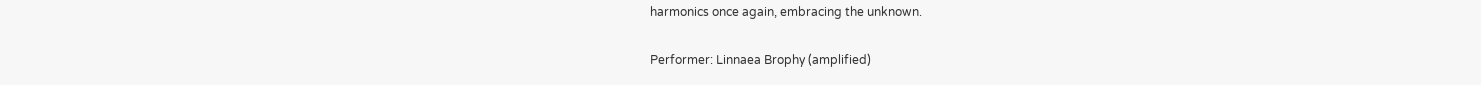harmonics once again, embracing the unknown.


Performer: Linnaea Brophy (amplified)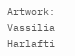Artwork: Vassilia Harlafti